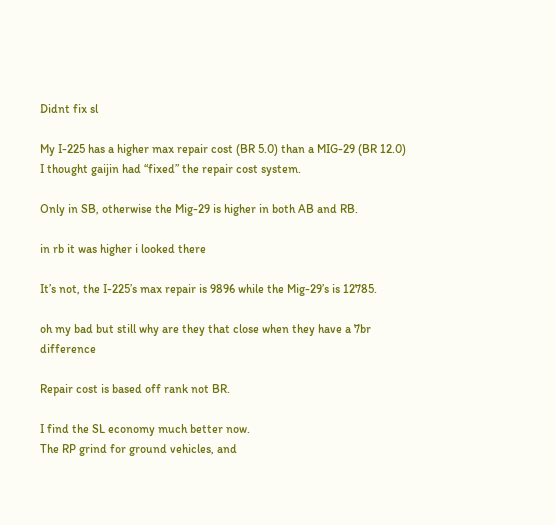Didnt fix sl

My I-225 has a higher max repair cost (BR 5.0) than a MIG-29 (BR 12.0)
I thought gaijin had “fixed” the repair cost system.

Only in SB, otherwise the Mig-29 is higher in both AB and RB.

in rb it was higher i looked there

It’s not, the I-225’s max repair is 9896 while the Mig-29’s is 12785.

oh my bad but still why are they that close when they have a 7br difference

Repair cost is based off rank not BR.

I find the SL economy much better now.
The RP grind for ground vehicles, and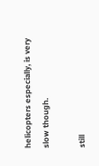helicopters especially, is very slow though.

still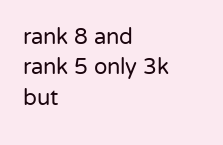rank 8 and rank 5 only 3k but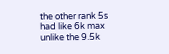the other rank 5s had like 6k max unlike the 9.5k